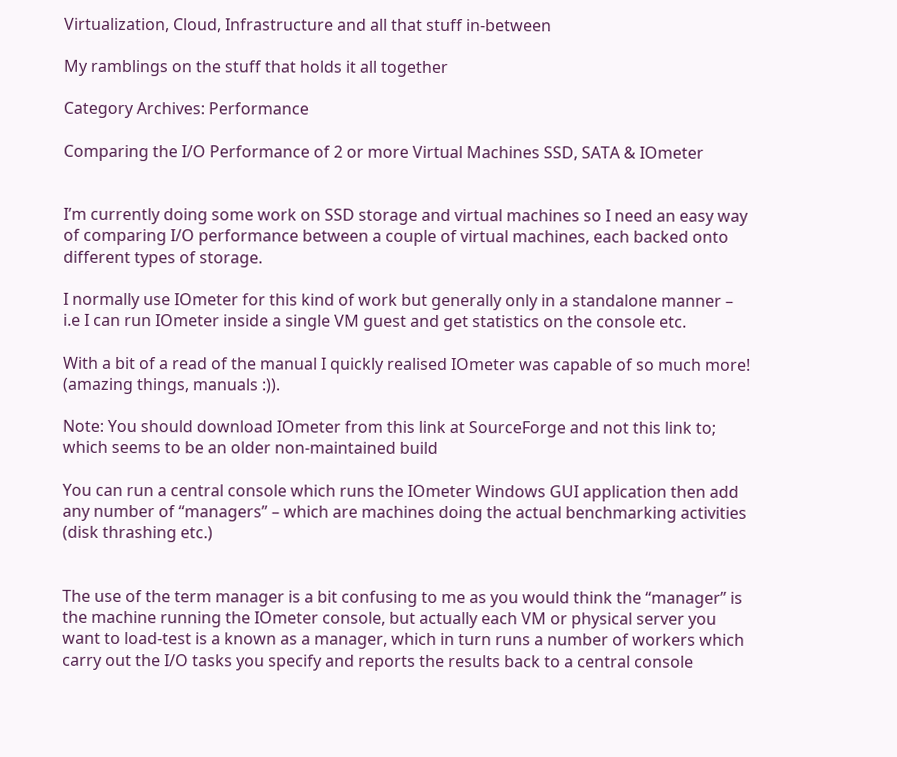Virtualization, Cloud, Infrastructure and all that stuff in-between

My ramblings on the stuff that holds it all together

Category Archives: Performance

Comparing the I/O Performance of 2 or more Virtual Machines SSD, SATA & IOmeter


I’m currently doing some work on SSD storage and virtual machines so I need an easy way of comparing I/O performance between a couple of virtual machines, each backed onto different types of storage.

I normally use IOmeter for this kind of work but generally only in a standalone manner – i.e I can run IOmeter inside a single VM guest and get statistics on the console etc.

With a bit of a read of the manual I quickly realised IOmeter was capable of so much more! (amazing things, manuals :)).

Note: You should download IOmeter from this link at SourceForge and not this link to; which seems to be an older non-maintained build

You can run a central console which runs the IOmeter Windows GUI application then add any number of “managers” – which are machines doing the actual benchmarking activities (disk thrashing etc.)


The use of the term manager is a bit confusing to me as you would think the “manager” is the machine running the IOmeter console, but actually each VM or physical server you want to load-test is a known as a manager, which in turn runs a number of workers which carry out the I/O tasks you specify and reports the results back to a central console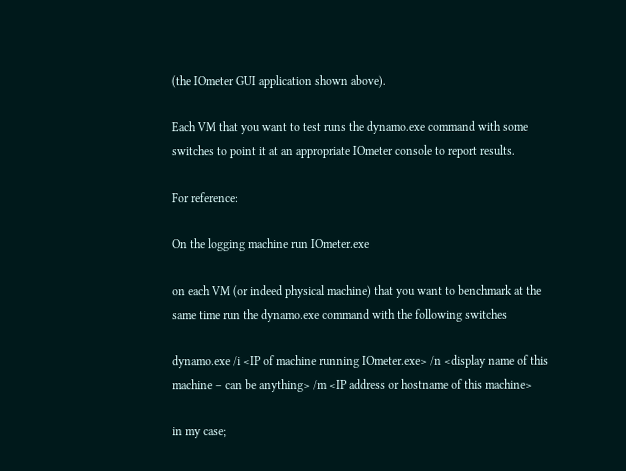(the IOmeter GUI application shown above).

Each VM that you want to test runs the dynamo.exe command with some switches to point it at an appropriate IOmeter console to report results.

For reference:

On the logging machine run IOmeter.exe

on each VM (or indeed physical machine) that you want to benchmark at the same time run the dynamo.exe command with the following switches

dynamo.exe /i <IP of machine running IOmeter.exe> /n <display name of this machine – can be anything> /m <IP address or hostname of this machine>

in my case;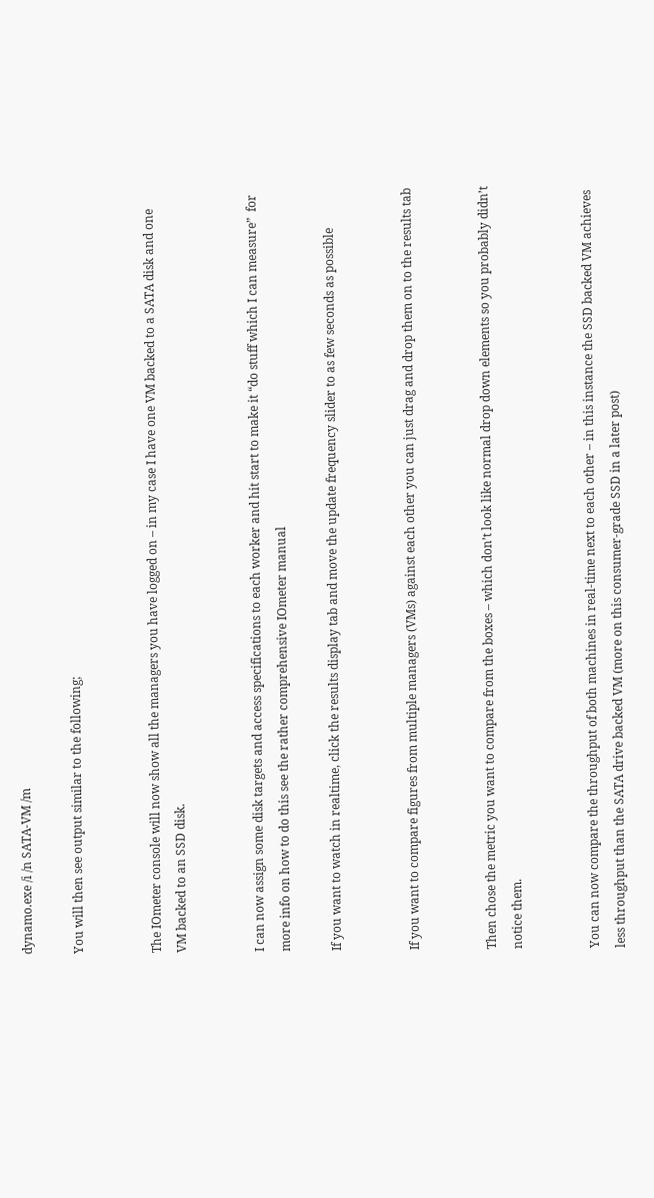dynamo.exe /i /n SATA-VM /m

You will then see output similar to the following;


The IOmeter console will now show all the managers you have logged on – in my case I have one VM backed to a SATA disk and one VM backed to an SSD disk.


I can now assign some disk targets and access specifications to each worker and hit start to make it “do stuff which I can measure”  for more info on how to do this see the rather comprehensive IOmeter manual

If you want to watch in realtime, click the results display tab and move the update frequency slider to as few seconds as possible


If you want to compare figures from multiple managers (VMs) against each other you can just drag and drop them on to the results tab


Then chose the metric you want to compare from the boxes – which don’t look like normal drop down elements so you probably didn’t notice them.


You can now compare the throughput of both machines in real-time next to each other – in this instance the SSD backed VM achieves less throughput than the SATA drive backed VM (more on this consumer-grade SSD in a later post)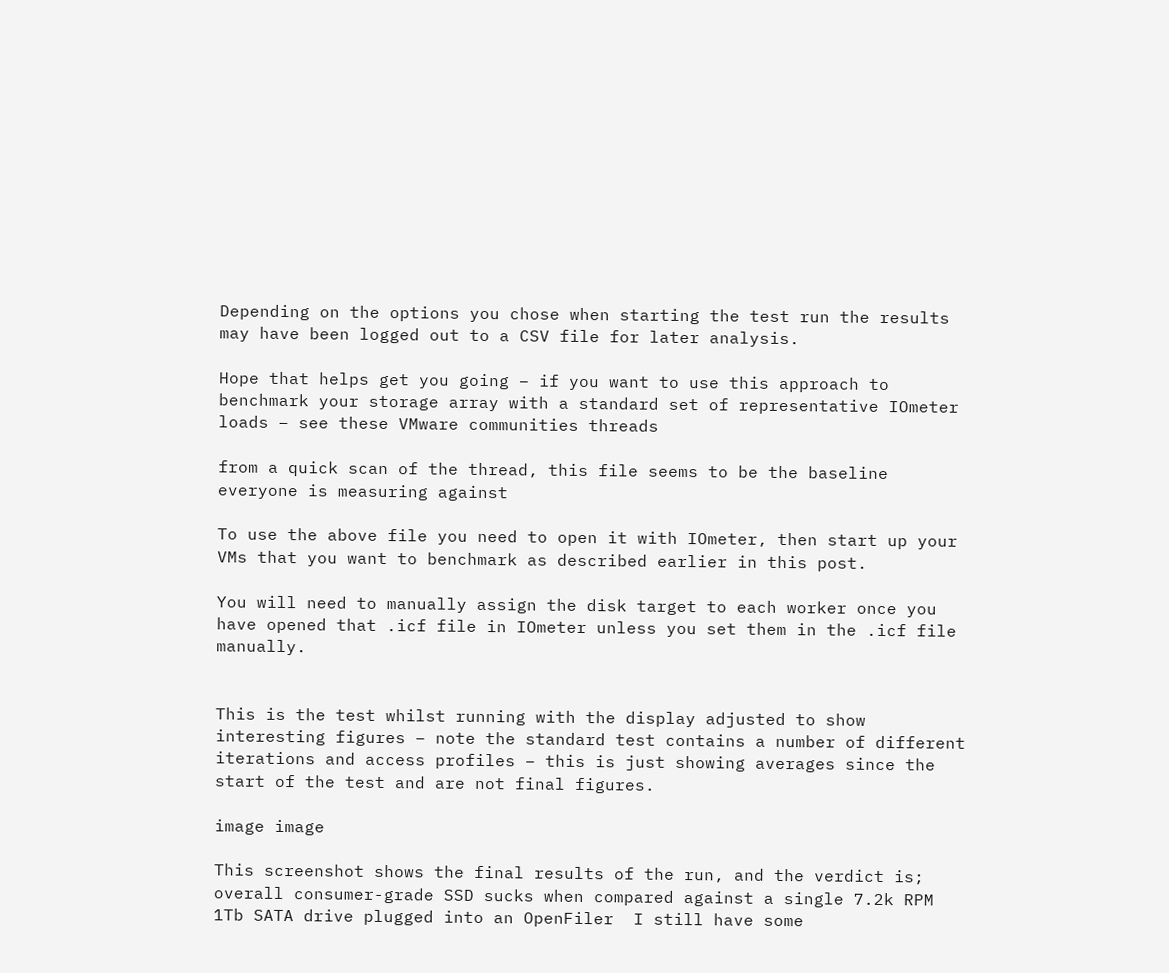Depending on the options you chose when starting the test run the results may have been logged out to a CSV file for later analysis.

Hope that helps get you going – if you want to use this approach to benchmark your storage array with a standard set of representative IOmeter loads – see these VMware communities threads

from a quick scan of the thread, this file seems to be the baseline everyone is measuring against

To use the above file you need to open it with IOmeter, then start up your VMs that you want to benchmark as described earlier in this post.

You will need to manually assign the disk target to each worker once you have opened that .icf file in IOmeter unless you set them in the .icf file manually.


This is the test whilst running with the display adjusted to show interesting figures – note the standard test contains a number of different iterations and access profiles – this is just showing averages since the start of the test and are not final figures.

image image

This screenshot shows the final results of the run, and the verdict is; overall consumer-grade SSD sucks when compared against a single 7.2k RPM 1Tb SATA drive plugged into an OpenFiler  I still have some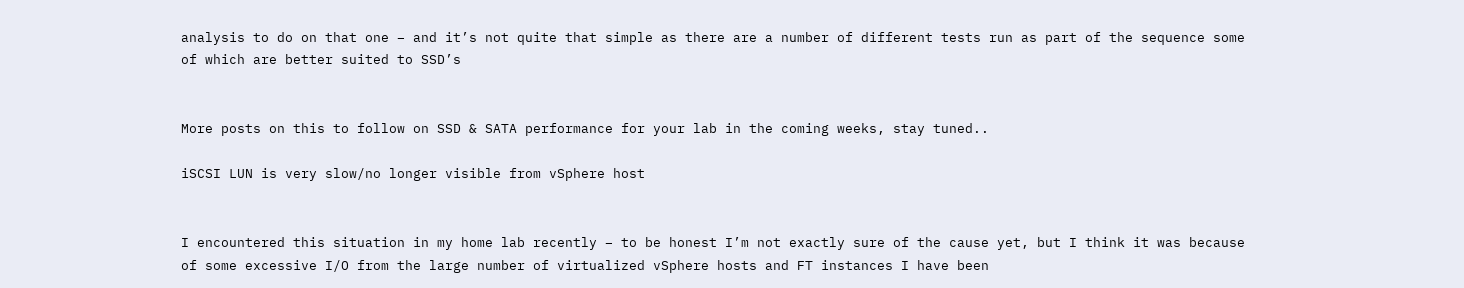analysis to do on that one – and it’s not quite that simple as there are a number of different tests run as part of the sequence some of which are better suited to SSD’s


More posts on this to follow on SSD & SATA performance for your lab in the coming weeks, stay tuned..

iSCSI LUN is very slow/no longer visible from vSphere host


I encountered this situation in my home lab recently – to be honest I’m not exactly sure of the cause yet, but I think it was because of some excessive I/O from the large number of virtualized vSphere hosts and FT instances I have been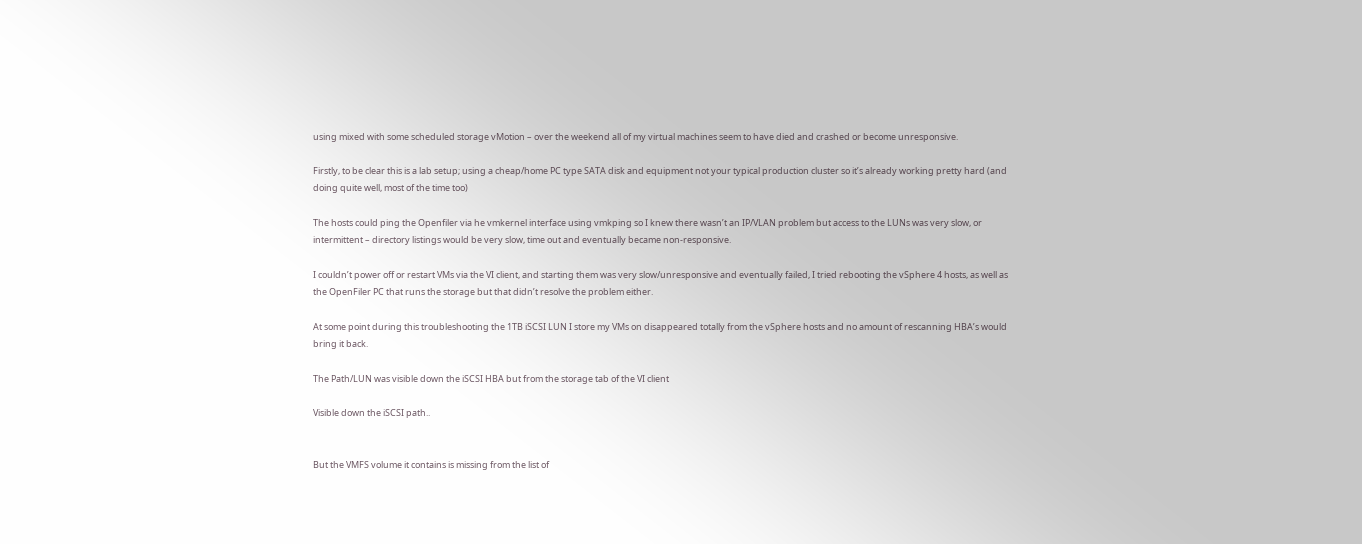using mixed with some scheduled storage vMotion – over the weekend all of my virtual machines seem to have died and crashed or become unresponsive.

Firstly, to be clear this is a lab setup; using a cheap/home PC type SATA disk and equipment not your typical production cluster so it’s already working pretty hard (and doing quite well, most of the time too)

The hosts could ping the Openfiler via he vmkernel interface using vmkping so I knew there wasn’t an IP/VLAN problem but access to the LUNs was very slow, or intermittent – directory listings would be very slow, time out and eventually became non-responsive.

I couldn’t power off or restart VMs via the VI client, and starting them was very slow/unresponsive and eventually failed, I tried rebooting the vSphere 4 hosts, as well as the OpenFiler PC that runs the storage but that didn’t resolve the problem either.

At some point during this troubleshooting the 1TB iSCSI LUN I store my VMs on disappeared totally from the vSphere hosts and no amount of rescanning HBA’s would bring it back.

The Path/LUN was visible down the iSCSI HBA but from the storage tab of the VI client

Visible down the iSCSI path..


But the VMFS volume it contains is missing from the list of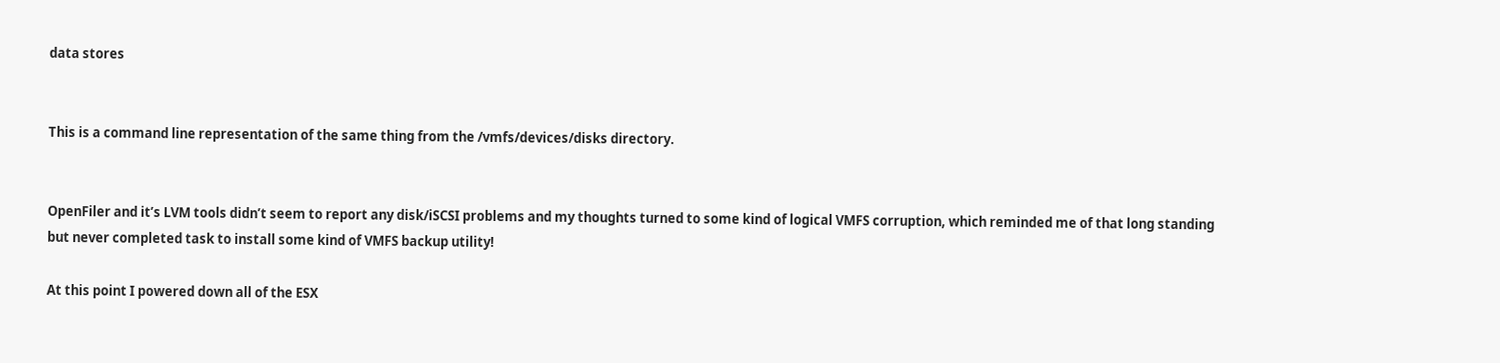data stores


This is a command line representation of the same thing from the /vmfs/devices/disks directory.


OpenFiler and it’s LVM tools didn’t seem to report any disk/iSCSI problems and my thoughts turned to some kind of logical VMFS corruption, which reminded me of that long standing but never completed task to install some kind of VMFS backup utility!

At this point I powered down all of the ESX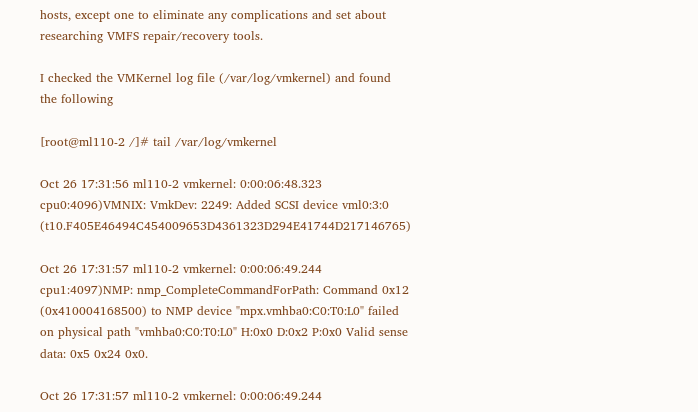hosts, except one to eliminate any complications and set about researching VMFS repair/recovery tools.

I checked the VMKernel log file (/var/log/vmkernel) and found the following

[root@ml110-2 /]# tail /var/log/vmkernel

Oct 26 17:31:56 ml110-2 vmkernel: 0:00:06:48.323 cpu0:4096)VMNIX: VmkDev: 2249: Added SCSI device vml0:3:0 (t10.F405E46494C454009653D4361323D294E41744D217146765)

Oct 26 17:31:57 ml110-2 vmkernel: 0:00:06:49.244 cpu1:4097)NMP: nmp_CompleteCommandForPath: Command 0x12 (0x410004168500) to NMP device "mpx.vmhba0:C0:T0:L0" failed on physical path "vmhba0:C0:T0:L0" H:0x0 D:0x2 P:0x0 Valid sense data: 0x5 0x24 0x0.

Oct 26 17:31:57 ml110-2 vmkernel: 0:00:06:49.244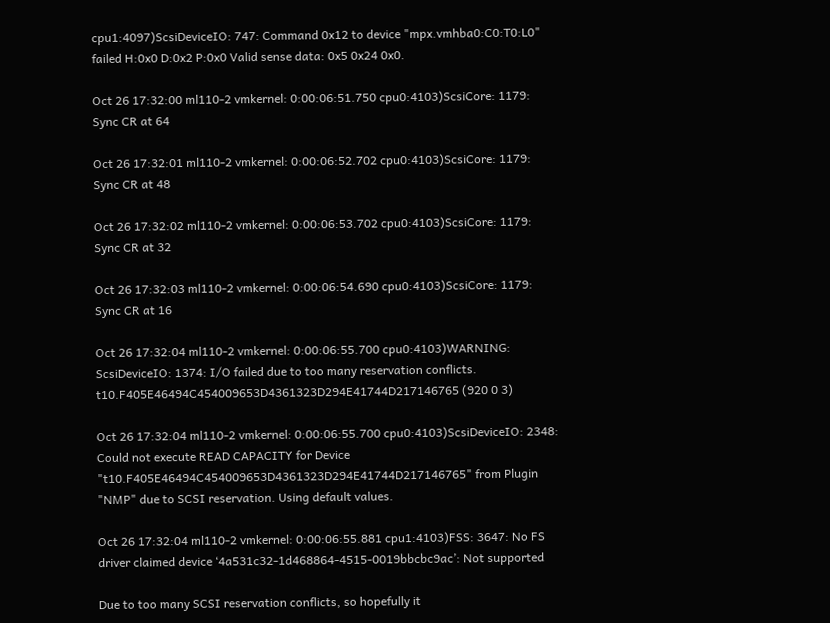cpu1:4097)ScsiDeviceIO: 747: Command 0x12 to device "mpx.vmhba0:C0:T0:L0" failed H:0x0 D:0x2 P:0x0 Valid sense data: 0x5 0x24 0x0.

Oct 26 17:32:00 ml110-2 vmkernel: 0:00:06:51.750 cpu0:4103)ScsiCore: 1179: Sync CR at 64

Oct 26 17:32:01 ml110-2 vmkernel: 0:00:06:52.702 cpu0:4103)ScsiCore: 1179: Sync CR at 48

Oct 26 17:32:02 ml110-2 vmkernel: 0:00:06:53.702 cpu0:4103)ScsiCore: 1179: Sync CR at 32

Oct 26 17:32:03 ml110-2 vmkernel: 0:00:06:54.690 cpu0:4103)ScsiCore: 1179: Sync CR at 16

Oct 26 17:32:04 ml110-2 vmkernel: 0:00:06:55.700 cpu0:4103)WARNING: ScsiDeviceIO: 1374: I/O failed due to too many reservation conflicts. t10.F405E46494C454009653D4361323D294E41744D217146765 (920 0 3)

Oct 26 17:32:04 ml110-2 vmkernel: 0:00:06:55.700 cpu0:4103)ScsiDeviceIO: 2348: Could not execute READ CAPACITY for Device "t10.F405E46494C454009653D4361323D294E41744D217146765" from Plugin "NMP" due to SCSI reservation. Using default values.

Oct 26 17:32:04 ml110-2 vmkernel: 0:00:06:55.881 cpu1:4103)FSS: 3647: No FS driver claimed device ‘4a531c32-1d468864-4515-0019bbcbc9ac’: Not supported

Due to too many SCSI reservation conflicts, so hopefully it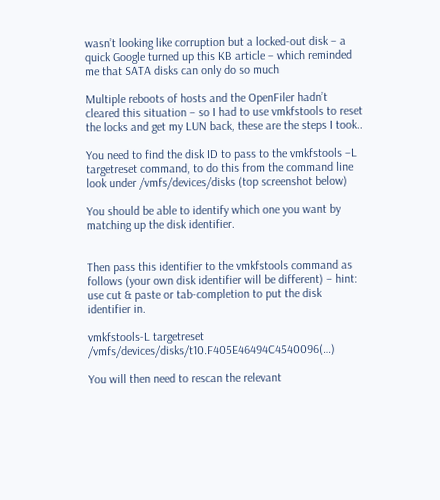wasn’t looking like corruption but a locked-out disk – a quick Google turned up this KB article – which reminded me that SATA disks can only do so much

Multiple reboots of hosts and the OpenFiler hadn’t cleared this situation – so I had to use vmkfstools to reset the locks and get my LUN back, these are the steps I took..

You need to find the disk ID to pass to the vmkfstools –L targetreset command, to do this from the command line look under /vmfs/devices/disks (top screenshot below)

You should be able to identify which one you want by matching up the disk identifier.


Then pass this identifier to the vmkfstools command as follows (your own disk identifier will be different) – hint: use cut & paste or tab-completion to put the disk identifier in.

vmkfstools-L targetreset  /vmfs/devices/disks/t10.F405E46494C4540096(…)

You will then need to rescan the relevant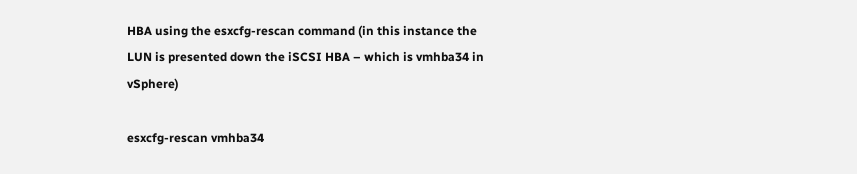HBA using the esxcfg-rescan command (in this instance the LUN is presented down the iSCSI HBA – which is vmhba34 in vSphere)

esxcfg-rescan vmhba34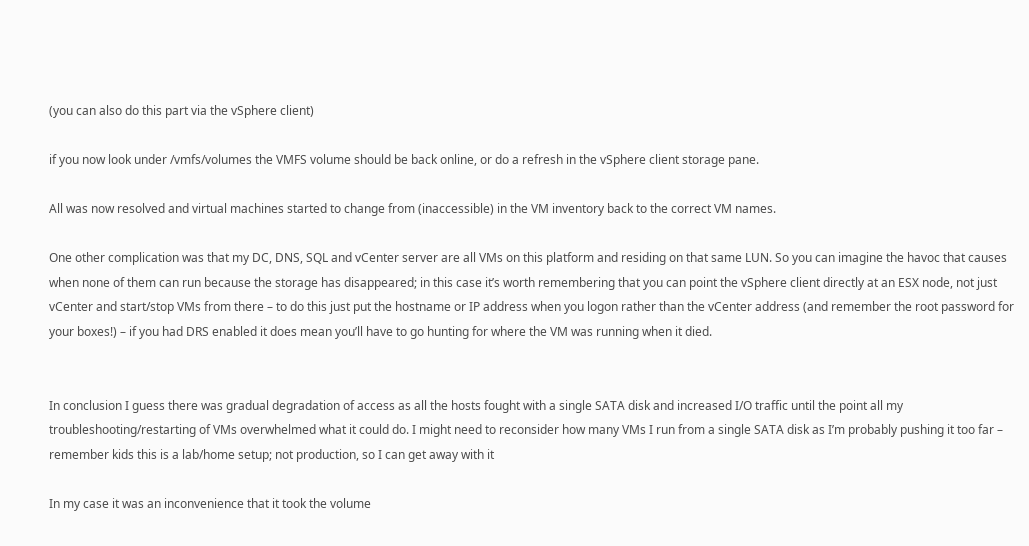(you can also do this part via the vSphere client)

if you now look under /vmfs/volumes the VMFS volume should be back online, or do a refresh in the vSphere client storage pane.

All was now resolved and virtual machines started to change from (inaccessible) in the VM inventory back to the correct VM names.

One other complication was that my DC, DNS, SQL and vCenter server are all VMs on this platform and residing on that same LUN. So you can imagine the havoc that causes when none of them can run because the storage has disappeared; in this case it’s worth remembering that you can point the vSphere client directly at an ESX node, not just vCenter and start/stop VMs from there – to do this just put the hostname or IP address when you logon rather than the vCenter address (and remember the root password for your boxes!) – if you had DRS enabled it does mean you’ll have to go hunting for where the VM was running when it died.


In conclusion I guess there was gradual degradation of access as all the hosts fought with a single SATA disk and increased I/O traffic until the point all my troubleshooting/restarting of VMs overwhelmed what it could do. I might need to reconsider how many VMs I run from a single SATA disk as I’m probably pushing it too far – remember kids this is a lab/home setup; not production, so I can get away with it

In my case it was an inconvenience that it took the volume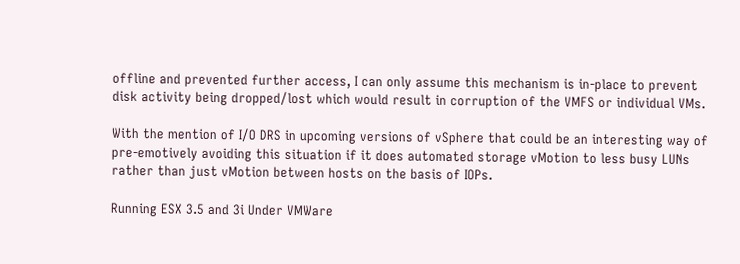offline and prevented further access, I can only assume this mechanism is in-place to prevent disk activity being dropped/lost which would result in corruption of the VMFS or individual VMs.

With the mention of I/O DRS in upcoming versions of vSphere that could be an interesting way of pre-emotively avoiding this situation if it does automated storage vMotion to less busy LUNs rather than just vMotion between hosts on the basis of IOPs.

Running ESX 3.5 and 3i Under VMWare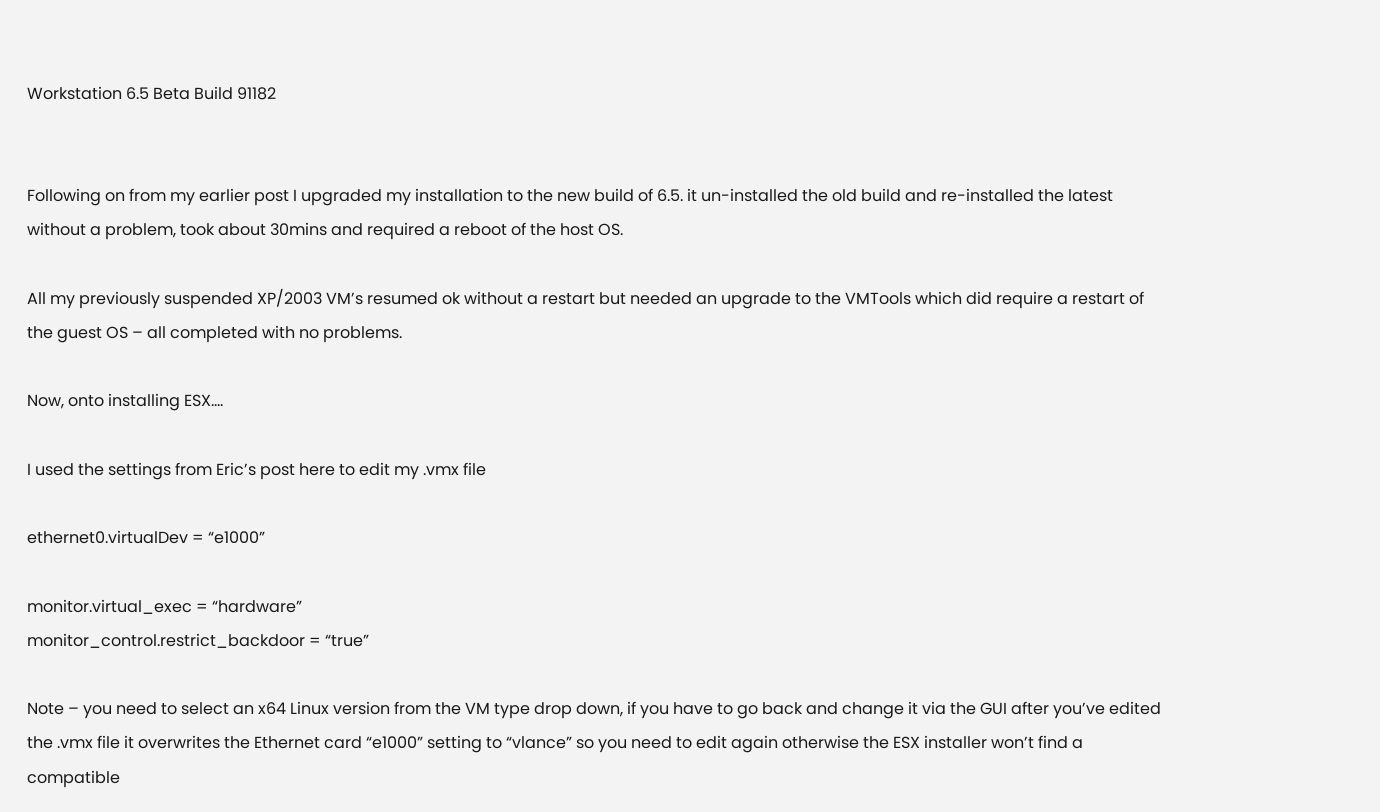Workstation 6.5 Beta Build 91182


Following on from my earlier post I upgraded my installation to the new build of 6.5. it un-installed the old build and re-installed the latest without a problem, took about 30mins and required a reboot of the host OS.

All my previously suspended XP/2003 VM’s resumed ok without a restart but needed an upgrade to the VMTools which did require a restart of the guest OS – all completed with no problems.

Now, onto installing ESX….

I used the settings from Eric’s post here to edit my .vmx file

ethernet0.virtualDev = “e1000”

monitor.virtual_exec = “hardware”
monitor_control.restrict_backdoor = “true”

Note – you need to select an x64 Linux version from the VM type drop down, if you have to go back and change it via the GUI after you’ve edited the .vmx file it overwrites the Ethernet card “e1000” setting to “vlance” so you need to edit again otherwise the ESX installer won’t find a compatible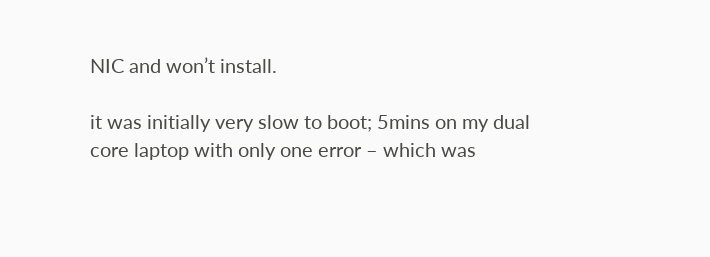NIC and won’t install.

it was initially very slow to boot; 5mins on my dual core laptop with only one error – which was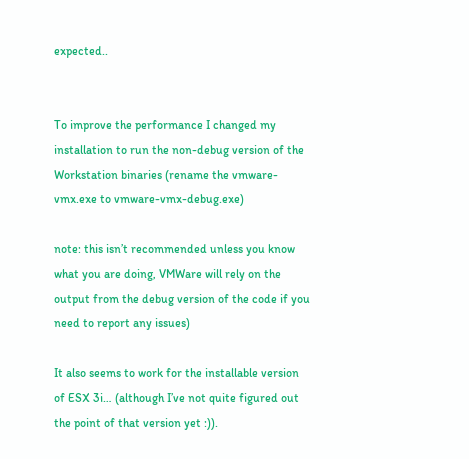expected..


To improve the performance I changed my installation to run the non-debug version of the Workstation binaries (rename the vmware-vmx.exe to vmware-vmx-debug.exe)

note: this isn’t recommended unless you know what you are doing, VMWare will rely on the output from the debug version of the code if you need to report any issues)

It also seems to work for the installable version of ESX 3i… (although I’ve not quite figured out the point of that version yet :)).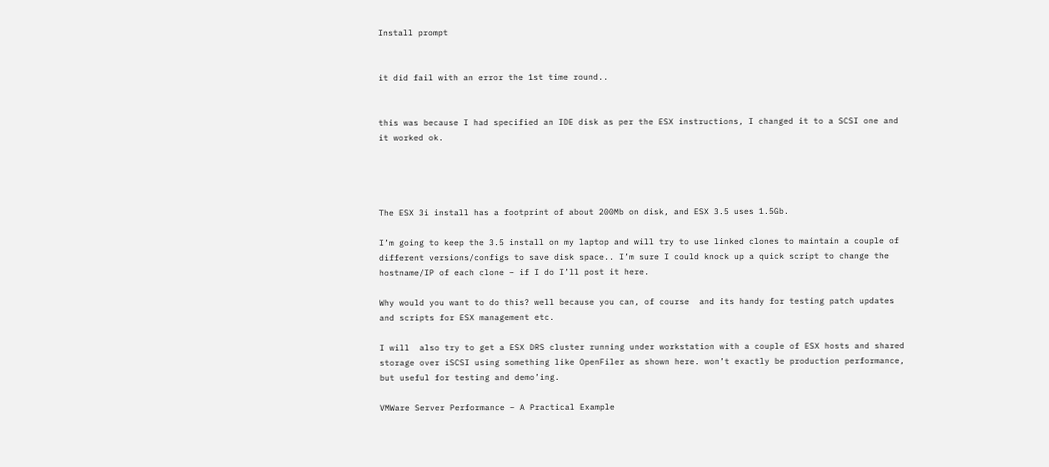Install prompt


it did fail with an error the 1st time round..


this was because I had specified an IDE disk as per the ESX instructions, I changed it to a SCSI one and it worked ok.




The ESX 3i install has a footprint of about 200Mb on disk, and ESX 3.5 uses 1.5Gb.

I’m going to keep the 3.5 install on my laptop and will try to use linked clones to maintain a couple of different versions/configs to save disk space.. I’m sure I could knock up a quick script to change the hostname/IP of each clone – if I do I’ll post it here.

Why would you want to do this? well because you can, of course  and its handy for testing patch updates and scripts for ESX management etc.

I will  also try to get a ESX DRS cluster running under workstation with a couple of ESX hosts and shared storage over iSCSI using something like OpenFiler as shown here. won’t exactly be production performance, but useful for testing and demo’ing.

VMWare Server Performance – A Practical Example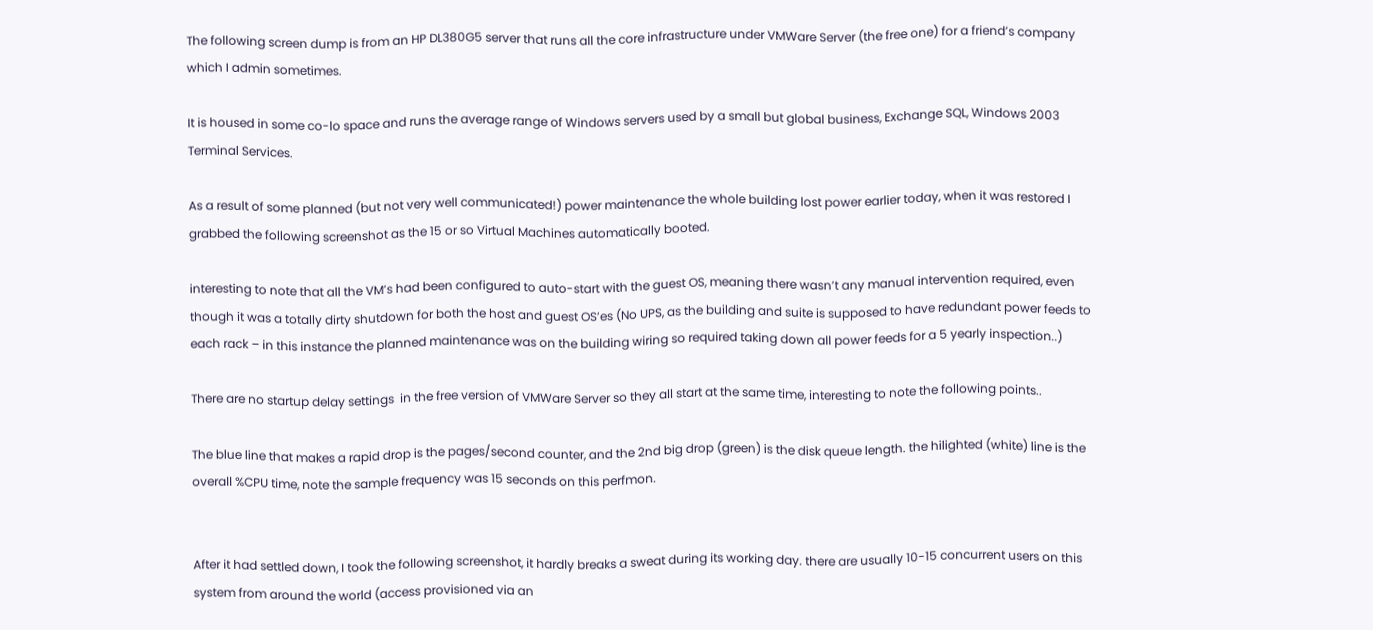The following screen dump is from an HP DL380G5 server that runs all the core infrastructure under VMWare Server (the free one) for a friend’s company which I admin sometimes.

It is housed in some co-lo space and runs the average range of Windows servers used by a small but global business, Exchange SQL, Windows 2003 Terminal Services.

As a result of some planned (but not very well communicated!) power maintenance the whole building lost power earlier today, when it was restored I grabbed the following screenshot as the 15 or so Virtual Machines automatically booted.

interesting to note that all the VM’s had been configured to auto-start with the guest OS, meaning there wasn’t any manual intervention required, even though it was a totally dirty shutdown for both the host and guest OS’es (No UPS, as the building and suite is supposed to have redundant power feeds to each rack – in this instance the planned maintenance was on the building wiring so required taking down all power feeds for a 5 yearly inspection..)

There are no startup delay settings  in the free version of VMWare Server so they all start at the same time, interesting to note the following points..

The blue line that makes a rapid drop is the pages/second counter, and the 2nd big drop (green) is the disk queue length. the hilighted (white) line is the overall %CPU time, note the sample frequency was 15 seconds on this perfmon.


After it had settled down, I took the following screenshot, it hardly breaks a sweat during its working day. there are usually 10-15 concurrent users on this system from around the world (access provisioned via an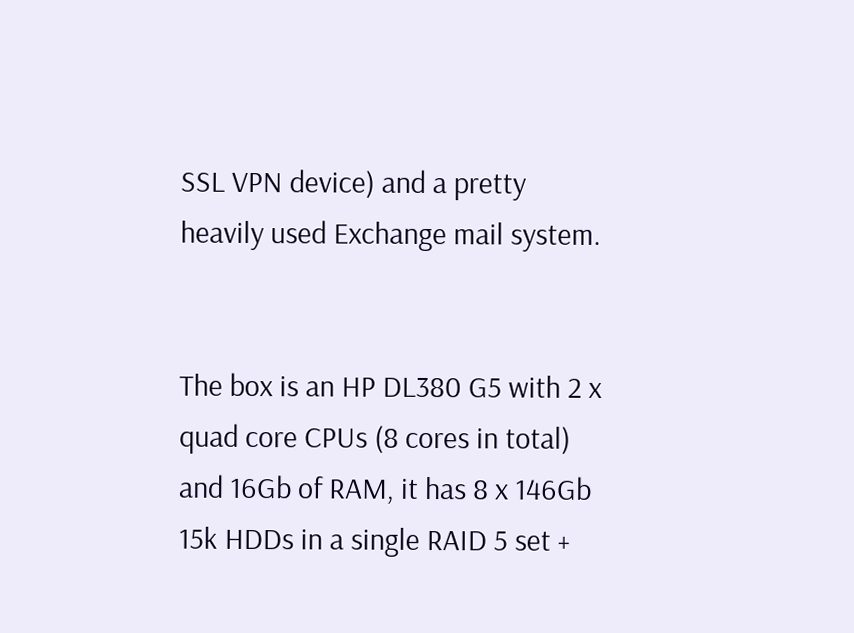SSL VPN device) and a pretty heavily used Exchange mail system.


The box is an HP DL380 G5 with 2 x quad core CPUs (8 cores in total) and 16Gb of RAM, it has 8 x 146Gb 15k HDDs in a single RAID 5 set +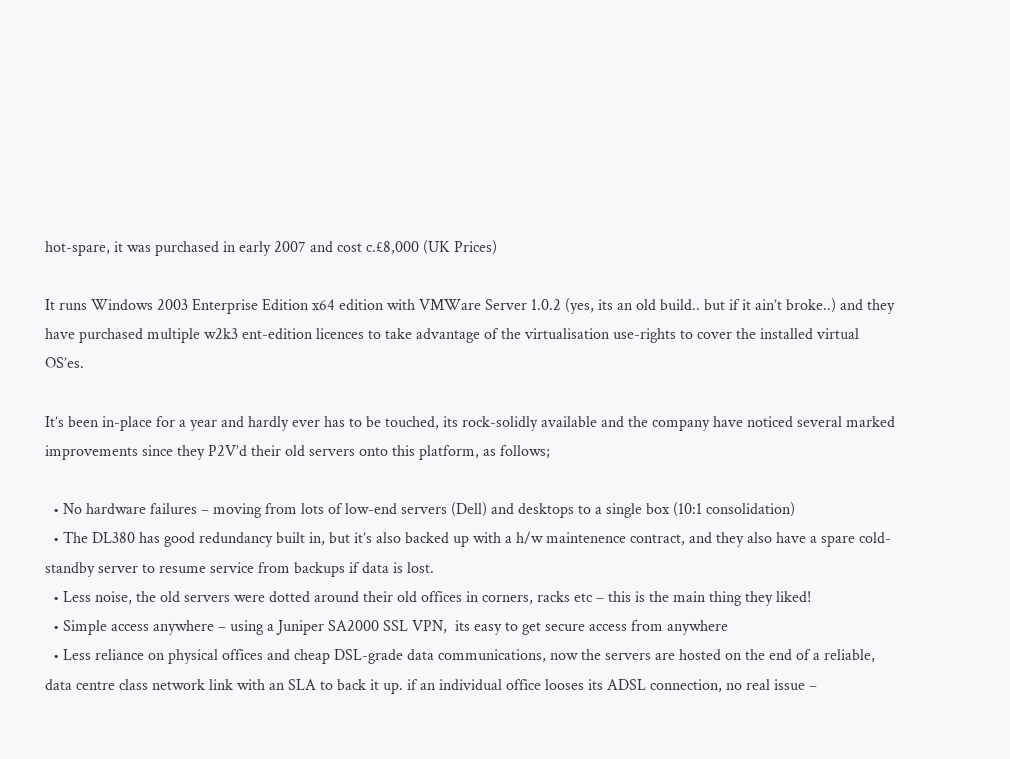hot-spare, it was purchased in early 2007 and cost c.£8,000 (UK Prices)

It runs Windows 2003 Enterprise Edition x64 edition with VMWare Server 1.0.2 (yes, its an old build.. but if it ain’t broke..) and they have purchased multiple w2k3 ent-edition licences to take advantage of the virtualisation use-rights to cover the installed virtual OS’es.

It’s been in-place for a year and hardly ever has to be touched, its rock-solidly available and the company have noticed several marked improvements since they P2V’d their old servers onto this platform, as follows;

  • No hardware failures – moving from lots of low-end servers (Dell) and desktops to a single box (10:1 consolidation)
  • The DL380 has good redundancy built in, but it’s also backed up with a h/w maintenence contract, and they also have a spare cold-standby server to resume service from backups if data is lost.
  • Less noise, the old servers were dotted around their old offices in corners, racks etc – this is the main thing they liked!
  • Simple access anywhere – using a Juniper SA2000 SSL VPN,  its easy to get secure access from anywhere
  • Less reliance on physical offices and cheap DSL-grade data communications, now the servers are hosted on the end of a reliable, data centre class network link with an SLA to back it up. if an individual office looses its ADSL connection, no real issue –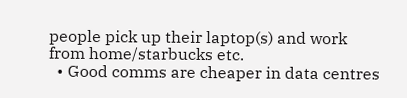people pick up their laptop(s) and work from home/starbucks etc.
  • Good comms are cheaper in data centres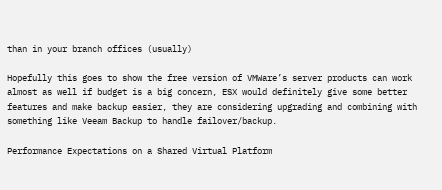than in your branch offices (usually)

Hopefully this goes to show the free version of VMWare’s server products can work almost as well if budget is a big concern, ESX would definitely give some better features and make backup easier, they are considering upgrading and combining with something like Veeam Backup to handle failover/backup.

Performance Expectations on a Shared Virtual Platform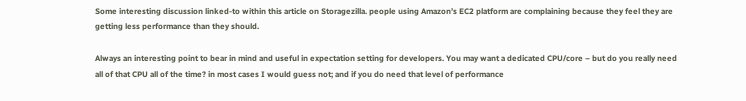Some interesting discussion linked-to within this article on Storagezilla. people using Amazon’s EC2 platform are complaining because they feel they are getting less performance than they should.

Always an interesting point to bear in mind and useful in expectation setting for developers. You may want a dedicated CPU/core – but do you really need all of that CPU all of the time? in most cases I would guess not; and if you do need that level of performance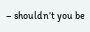– shouldn’t you be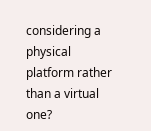considering a physical platform rather than a virtual one?